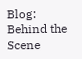Blog: Behind the Scene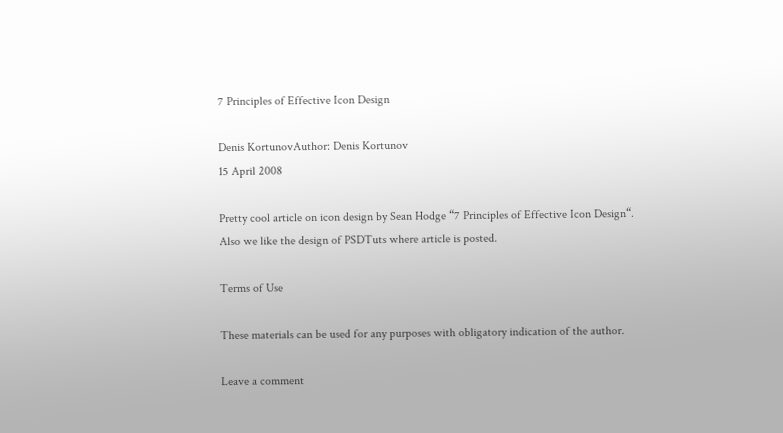7 Principles of Effective Icon Design

Denis KortunovAuthor: Denis Kortunov
15 April 2008

Pretty cool article on icon design by Sean Hodge “7 Principles of Effective Icon Design“. Also we like the design of PSDTuts where article is posted.

Terms of Use

These materials can be used for any purposes with obligatory indication of the author.

Leave a comment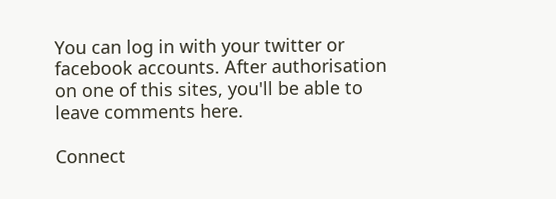You can log in with your twitter or facebook accounts. After authorisation on one of this sites, you'll be able to leave comments here.

Connect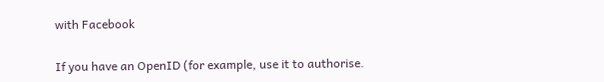with Facebook

If you have an OpenID (for example, use it to authorise.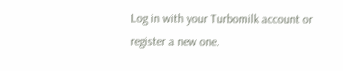Log in with your Turbomilk account or register a new one.